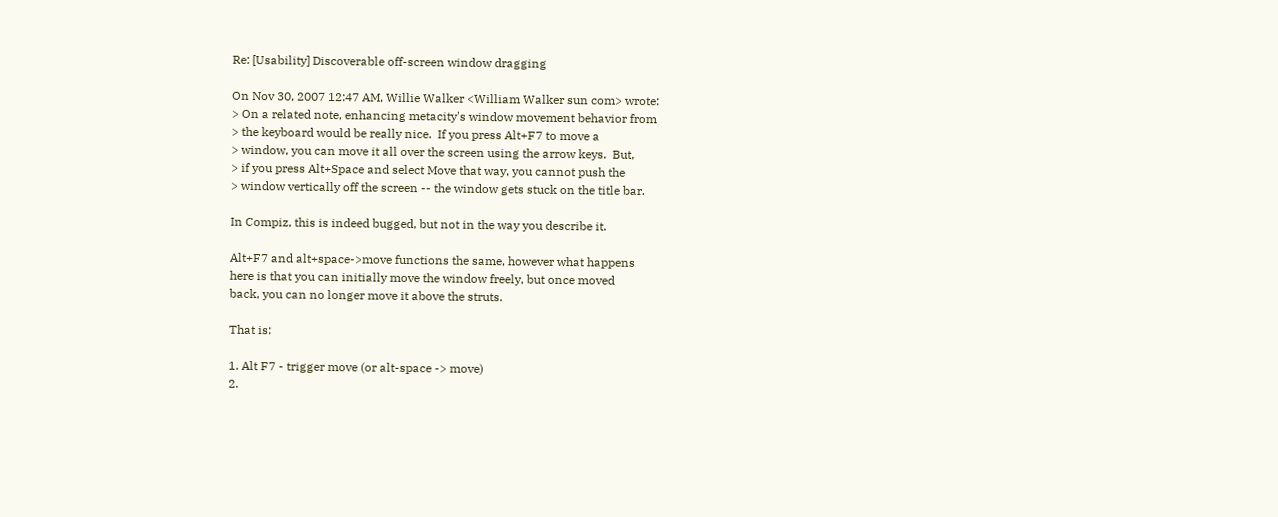Re: [Usability] Discoverable off-screen window dragging

On Nov 30, 2007 12:47 AM, Willie Walker <William Walker sun com> wrote:
> On a related note, enhancing metacity's window movement behavior from
> the keyboard would be really nice.  If you press Alt+F7 to move a
> window, you can move it all over the screen using the arrow keys.  But,
> if you press Alt+Space and select Move that way, you cannot push the
> window vertically off the screen -- the window gets stuck on the title bar.

In Compiz, this is indeed bugged, but not in the way you describe it.

Alt+F7 and alt+space->move functions the same, however what happens
here is that you can initially move the window freely, but once moved
back, you can no longer move it above the struts.

That is:

1. Alt F7 - trigger move (or alt-space -> move)
2.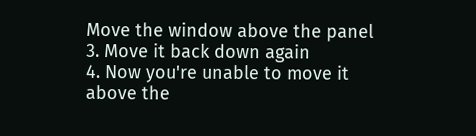Move the window above the panel
3. Move it back down again
4. Now you're unable to move it above the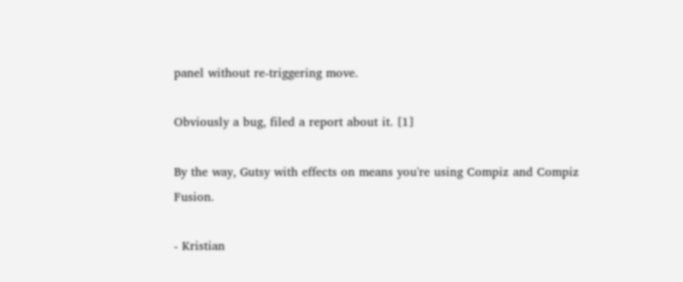panel without re-triggering move.

Obviously a bug, filed a report about it. [1]

By the way, Gutsy with effects on means you're using Compiz and Compiz Fusion.

- Kristian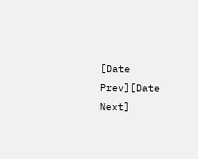[Date Prev][Date Next]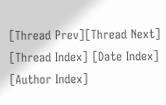[Thread Prev][Thread Next]   [Thread Index] [Date Index] [Author Index]